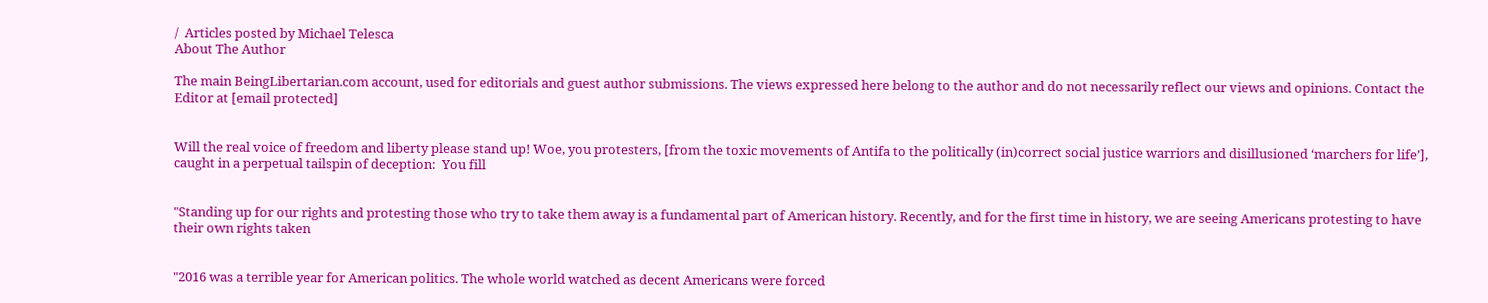/  Articles posted by Michael Telesca
About The Author

The main BeingLibertarian.com account, used for editorials and guest author submissions. The views expressed here belong to the author and do not necessarily reflect our views and opinions. Contact the Editor at [email protected]


Will the real voice of freedom and liberty please stand up! Woe, you protesters, [from the toxic movements of Antifa to the politically (in)correct social justice warriors and disillusioned ‘marchers for life’], caught in a perpetual tailspin of deception:  You fill


"Standing up for our rights and protesting those who try to take them away is a fundamental part of American history. Recently, and for the first time in history, we are seeing Americans protesting to have their own rights taken


"2016 was a terrible year for American politics. The whole world watched as decent Americans were forced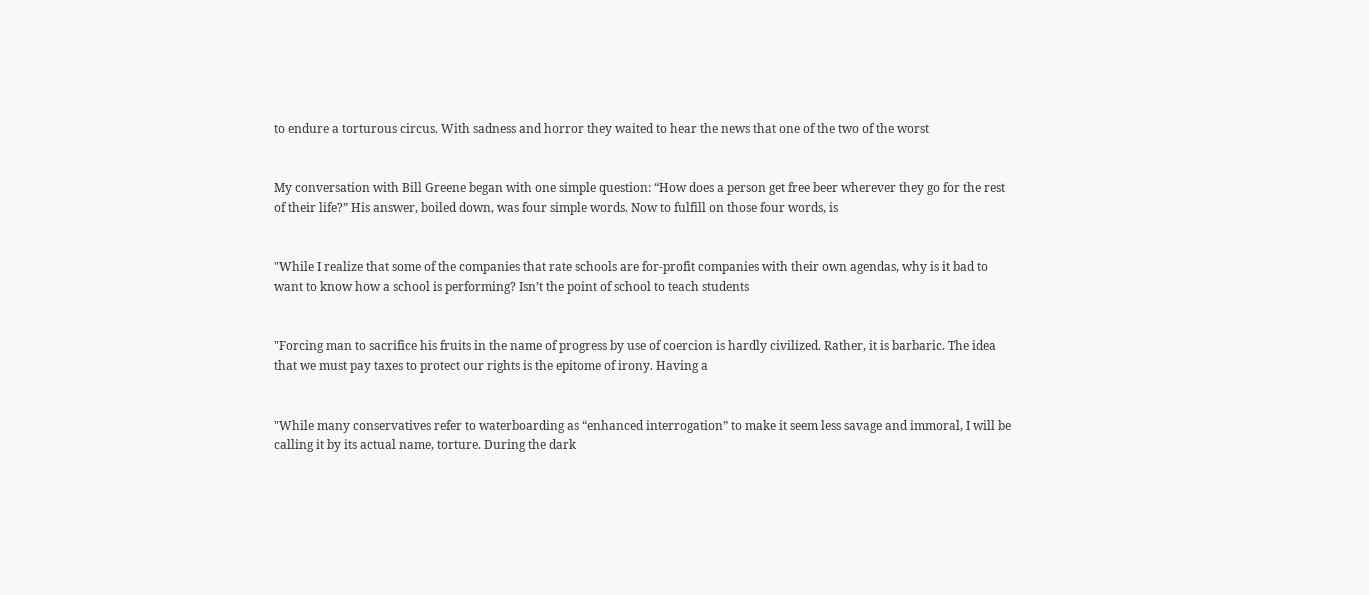to endure a torturous circus. With sadness and horror they waited to hear the news that one of the two of the worst


My conversation with Bill Greene began with one simple question: “How does a person get free beer wherever they go for the rest of their life?” His answer, boiled down, was four simple words. Now to fulfill on those four words, is


"While I realize that some of the companies that rate schools are for-profit companies with their own agendas, why is it bad to want to know how a school is performing? Isn’t the point of school to teach students


"Forcing man to sacrifice his fruits in the name of progress by use of coercion is hardly civilized. Rather, it is barbaric. The idea that we must pay taxes to protect our rights is the epitome of irony. Having a


"While many conservatives refer to waterboarding as “enhanced interrogation” to make it seem less savage and immoral, I will be calling it by its actual name, torture. During the dark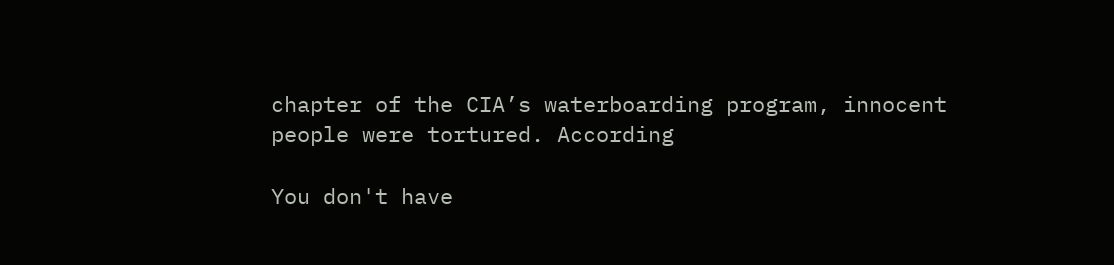chapter of the CIA’s waterboarding program, innocent people were tortured. According

You don't have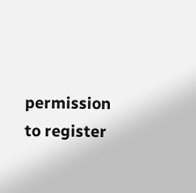permission to register